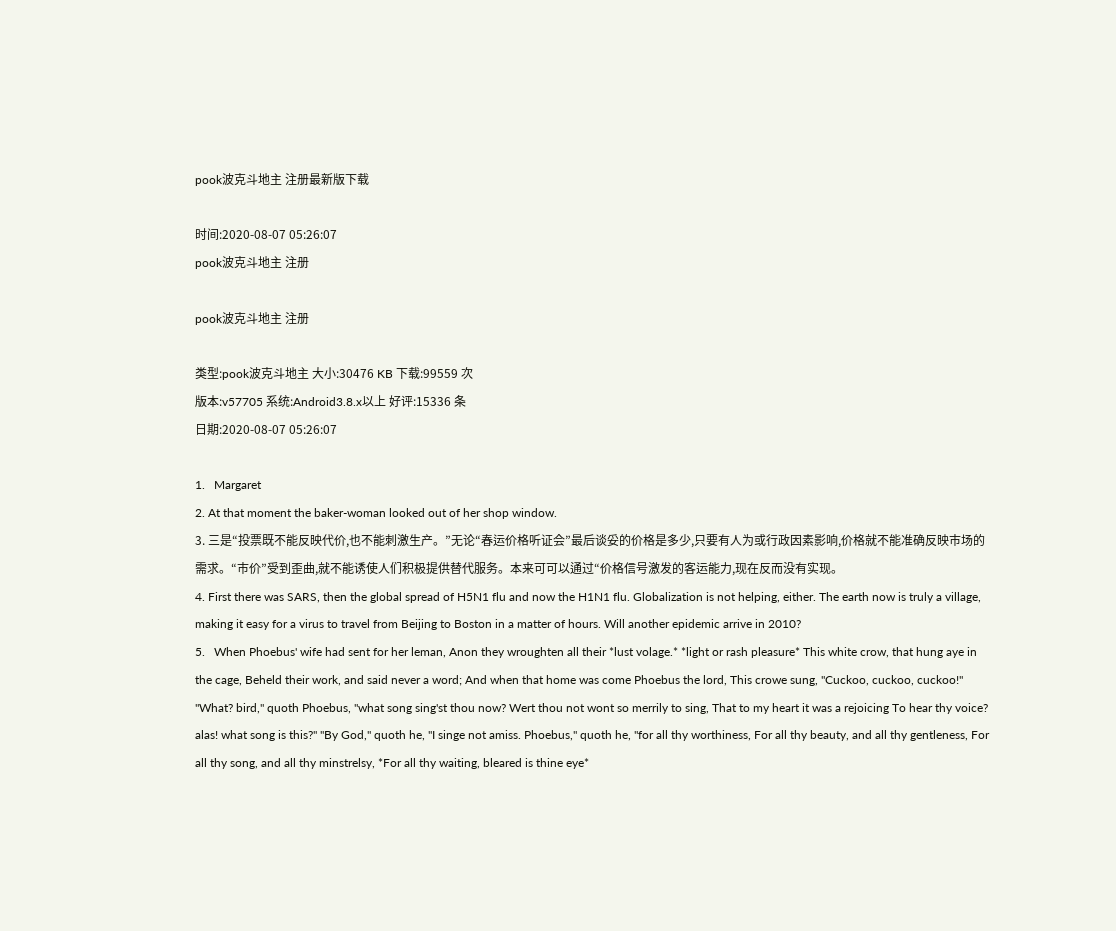pook波克斗地主 注册最新版下载

时间:2020-08-07 05:26:07
pook波克斗地主 注册

pook波克斗地主 注册

类型:pook波克斗地主 大小:30476 KB 下载:99559 次
版本:v57705 系统:Android3.8.x以上 好评:15336 条
日期:2020-08-07 05:26:07

1.   Margaret
2. At that moment the baker-woman looked out of her shop window.
3. 三是“投票既不能反映代价,也不能刺激生产。”无论“春运价格听证会”最后谈妥的价格是多少,只要有人为或行政因素影响,价格就不能准确反映市场的需求。“市价”受到歪曲,就不能诱使人们积极提供替代服务。本来可可以通过“价格信号激发的客运能力,现在反而没有实现。
4. First there was SARS, then the global spread of H5N1 flu and now the H1N1 flu. Globalization is not helping, either. The earth now is truly a village, making it easy for a virus to travel from Beijing to Boston in a matter of hours. Will another epidemic arrive in 2010?
5.   When Phoebus' wife had sent for her leman, Anon they wroughten all their *lust volage.* *light or rash pleasure* This white crow, that hung aye in the cage, Beheld their work, and said never a word; And when that home was come Phoebus the lord, This crowe sung, "Cuckoo, cuckoo, cuckoo!" "What? bird," quoth Phoebus, "what song sing'st thou now? Wert thou not wont so merrily to sing, That to my heart it was a rejoicing To hear thy voice? alas! what song is this?" "By God," quoth he, "I singe not amiss. Phoebus," quoth he, "for all thy worthiness, For all thy beauty, and all thy gentleness, For all thy song, and all thy minstrelsy, *For all thy waiting, bleared is thine eye*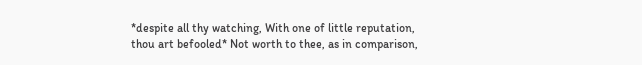*despite all thy watching, With one of little reputation, thou art befooled* Not worth to thee, as in comparison,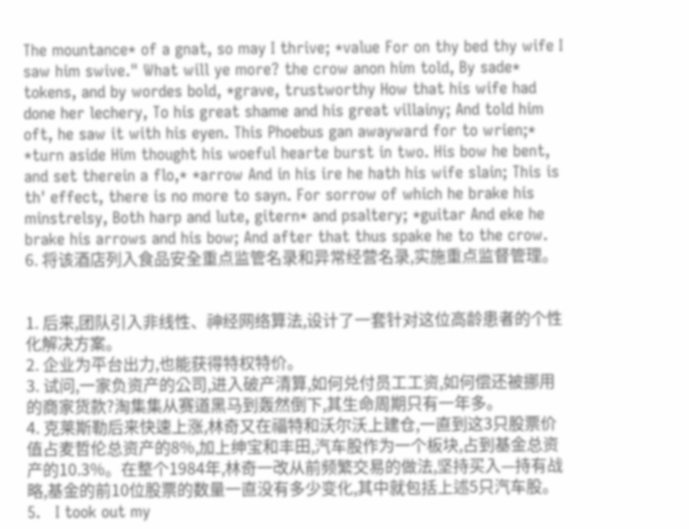The mountance* of a gnat, so may I thrive; *value For on thy bed thy wife I saw him swive." What will ye more? the crow anon him told, By sade* tokens, and by wordes bold, *grave, trustworthy How that his wife had done her lechery, To his great shame and his great villainy; And told him oft, he saw it with his eyen. This Phoebus gan awayward for to wrien;* *turn aside Him thought his woeful hearte burst in two. His bow he bent, and set therein a flo,* *arrow And in his ire he hath his wife slain; This is th' effect, there is no more to sayn. For sorrow of which he brake his minstrelsy, Both harp and lute, gitern* and psaltery; *guitar And eke he brake his arrows and his bow; And after that thus spake he to the crow.
6. 将该酒店列入食品安全重点监管名录和异常经营名录,实施重点监督管理。


1. 后来,团队引入非线性、神经网络算法,设计了一套针对这位高龄患者的个性化解决方案。
2. 企业为平台出力,也能获得特权特价。
3. 试问,一家负资产的公司,进入破产清算,如何兑付员工工资,如何偿还被挪用的商家货款?淘集集从赛道黑马到轰然倒下,其生命周期只有一年多。
4. 克莱斯勒后来快速上涨,林奇又在福特和沃尔沃上建仓,一直到这3只股票价值占麦哲伦总资产的8%,加上绅宝和丰田,汽车股作为一个板块,占到基金总资产的10.3%。在整个1984年,林奇一改从前频繁交易的做法,坚持买入—持有战略,基金的前10位股票的数量一直没有多少变化,其中就包括上述5只汽车股。
5.   I took out my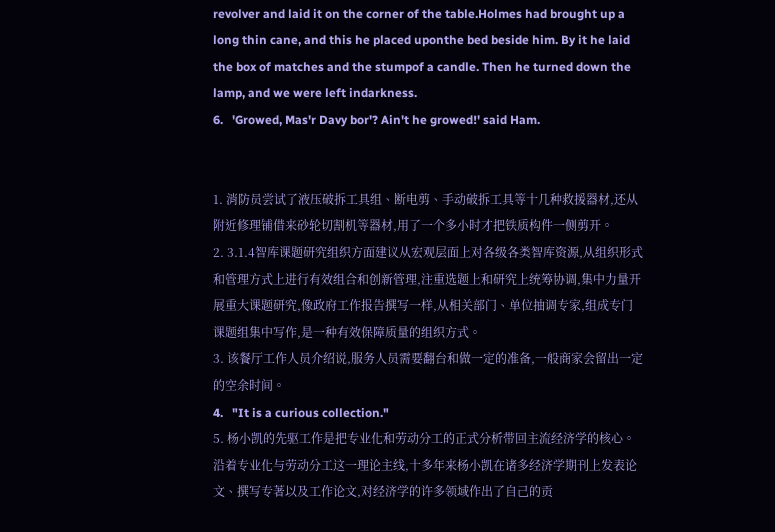revolver and laid it on the corner of the table.Holmes had brought up a long thin cane, and this he placed uponthe bed beside him. By it he laid the box of matches and the stumpof a candle. Then he turned down the lamp, and we were left indarkness.
6.   'Growed, Mas'r Davy bor'? Ain't he growed!' said Ham.


1. 消防员尝试了液压破拆工具组、断电剪、手动破拆工具等十几种救援器材,还从附近修理铺借来砂轮切割机等器材,用了一个多小时才把铁质构件一侧剪开。
2. 3.1.4智库课题研究组织方面建议从宏观层面上对各级各类智库资源,从组织形式和管理方式上进行有效组合和创新管理,注重选题上和研究上统筹协调,集中力量开展重大课题研究,像政府工作报告撰写一样,从相关部门、单位抽调专家,组成专门课题组集中写作,是一种有效保障质量的组织方式。
3. 该餐厅工作人员介绍说,服务人员需要翻台和做一定的准备,一般商家会留出一定的空余时间。
4.   "It is a curious collection."
5. 杨小凯的先驱工作是把专业化和劳动分工的正式分析带回主流经济学的核心。沿着专业化与劳动分工这一理论主线,十多年来杨小凯在诸多经济学期刊上发表论文、撰写专著以及工作论文,对经济学的许多领域作出了自己的贡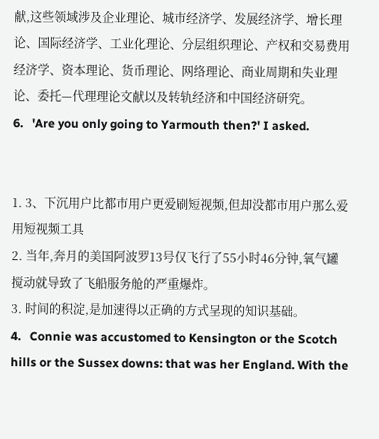献,这些领域涉及企业理论、城市经济学、发展经济学、增长理论、国际经济学、工业化理论、分层组织理论、产权和交易费用经济学、资本理论、货币理论、网络理论、商业周期和失业理论、委托—代理理论文献以及转轨经济和中国经济研究。
6.   'Are you only going to Yarmouth then?' I asked.


1. 3、下沉用户比都市用户更爱刷短视频,但却没都市用户那么爱用短视频工具
2. 当年,奔月的美国阿波罗13号仅飞行了55小时46分钟,氧气罐搅动就导致了飞船服务舱的严重爆炸。
3. 时间的积淀,是加速得以正确的方式呈现的知识基础。
4.   Connie was accustomed to Kensington or the Scotch hills or the Sussex downs: that was her England. With the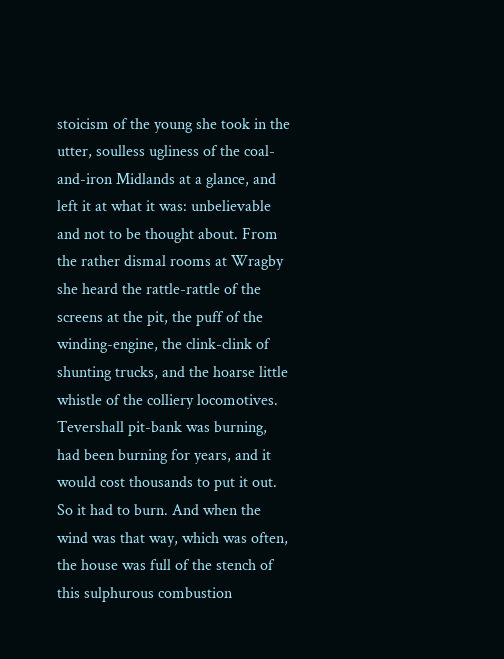stoicism of the young she took in the utter, soulless ugliness of the coal-and-iron Midlands at a glance, and left it at what it was: unbelievable and not to be thought about. From the rather dismal rooms at Wragby she heard the rattle-rattle of the screens at the pit, the puff of the winding-engine, the clink-clink of shunting trucks, and the hoarse little whistle of the colliery locomotives. Tevershall pit-bank was burning, had been burning for years, and it would cost thousands to put it out. So it had to burn. And when the wind was that way, which was often, the house was full of the stench of this sulphurous combustion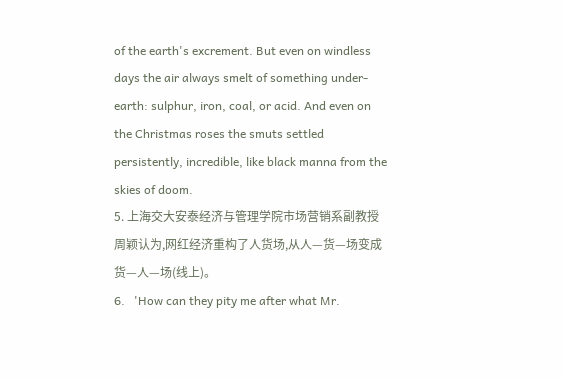of the earth's excrement. But even on windless days the air always smelt of something under-earth: sulphur, iron, coal, or acid. And even on the Christmas roses the smuts settled persistently, incredible, like black manna from the skies of doom.
5. 上海交大安泰经济与管理学院市场营销系副教授周颖认为,网红经济重构了人货场,从人—货—场变成货—人—场(线上)。
6.   'How can they pity me after what Mr.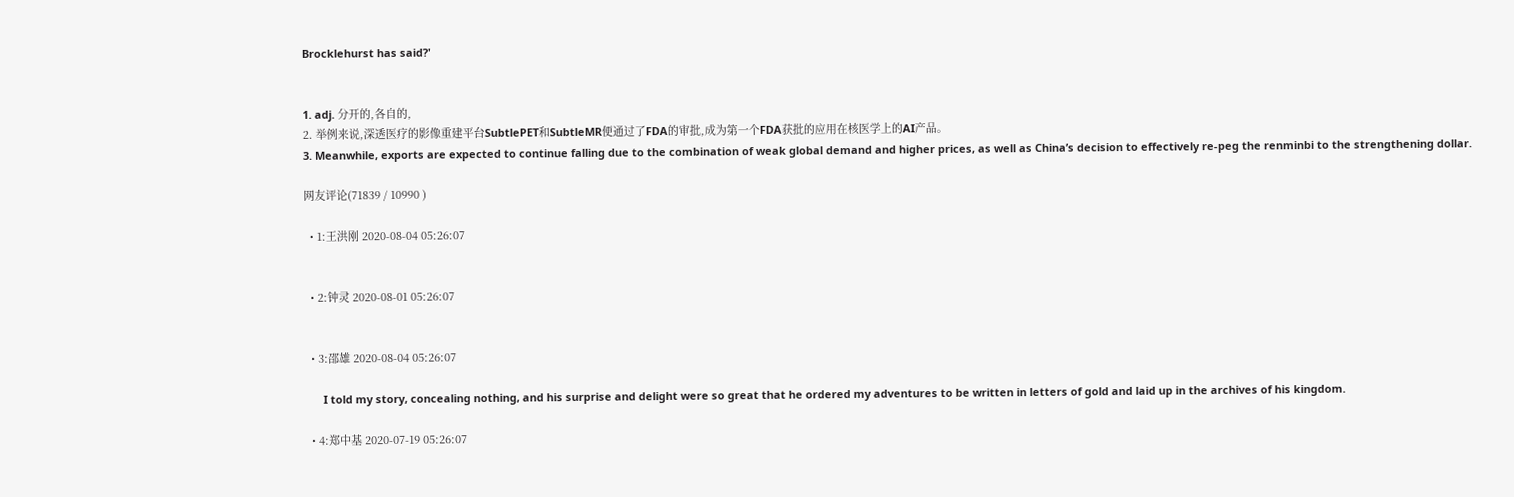Brocklehurst has said?'


1. adj. 分开的,各自的,
2. 举例来说,深透医疗的影像重建平台SubtlePET和SubtleMR便通过了FDA的审批,成为第一个FDA获批的应用在核医学上的AI产品。
3. Meanwhile, exports are expected to continue falling due to the combination of weak global demand and higher prices, as well as China’s decision to effectively re-peg the renminbi to the strengthening dollar.

网友评论(71839 / 10990 )

  • 1:王洪刚 2020-08-04 05:26:07


  • 2:钟灵 2020-08-01 05:26:07


  • 3:邵雄 2020-08-04 05:26:07

      I told my story, concealing nothing, and his surprise and delight were so great that he ordered my adventures to be written in letters of gold and laid up in the archives of his kingdom.

  • 4:郑中基 2020-07-19 05:26:07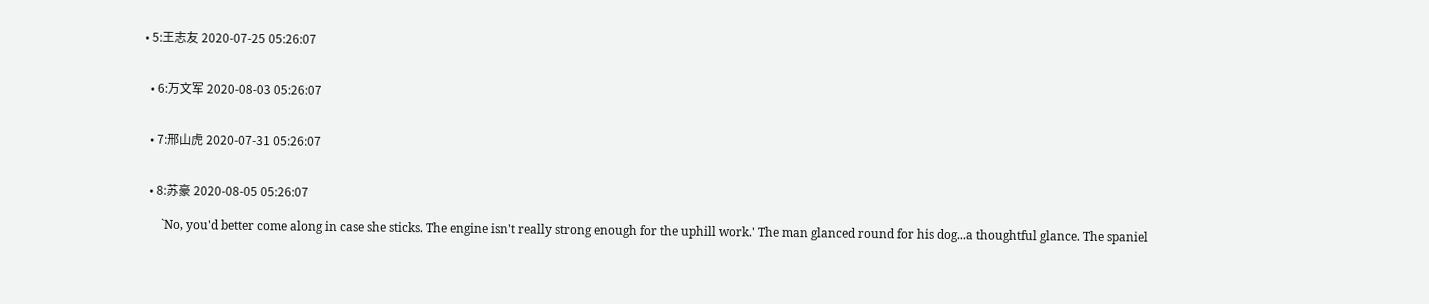• 5:王志友 2020-07-25 05:26:07


  • 6:万文军 2020-08-03 05:26:07


  • 7:邢山虎 2020-07-31 05:26:07


  • 8:苏豪 2020-08-05 05:26:07

      `No, you'd better come along in case she sticks. The engine isn't really strong enough for the uphill work.' The man glanced round for his dog...a thoughtful glance. The spaniel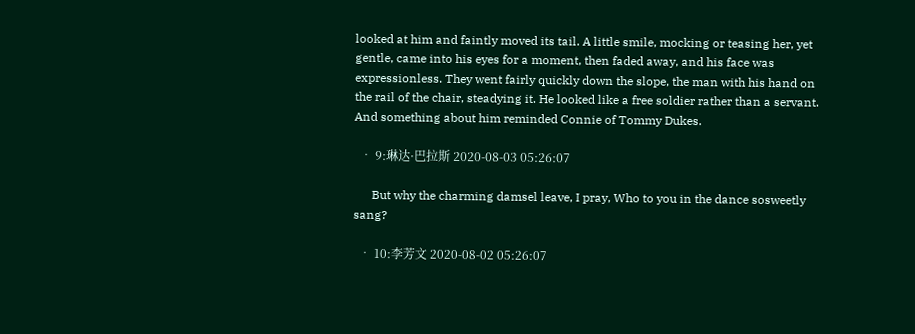looked at him and faintly moved its tail. A little smile, mocking or teasing her, yet gentle, came into his eyes for a moment, then faded away, and his face was expressionless. They went fairly quickly down the slope, the man with his hand on the rail of the chair, steadying it. He looked like a free soldier rather than a servant. And something about him reminded Connie of Tommy Dukes.

  • 9:琳达·巴拉斯 2020-08-03 05:26:07

      But why the charming damsel leave, I pray, Who to you in the dance sosweetly sang?

  • 10:李芳文 2020-08-02 05:26:07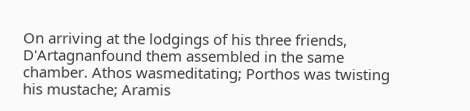On arriving at the lodgings of his three friends, D'Artagnanfound them assembled in the same chamber. Athos wasmeditating; Porthos was twisting his mustache; Aramis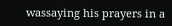wassaying his prayers in a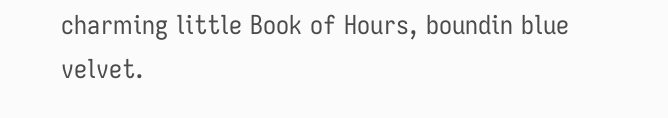charming little Book of Hours, boundin blue velvet.